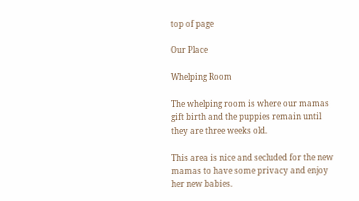top of page

Our Place

Whelping Room

The whelping room is where our mamas gift birth and the puppies remain until they are three weeks old.

This area is nice and secluded for the new mamas to have some privacy and enjoy her new babies.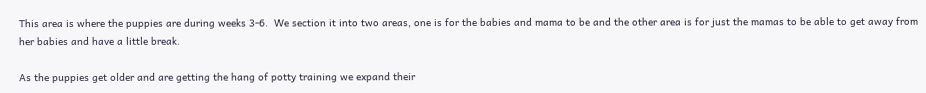This area is where the puppies are during weeks 3-6.  We section it into two areas, one is for the babies and mama to be and the other area is for just the mamas to be able to get away from her babies and have a little break.

As the puppies get older and are getting the hang of potty training we expand their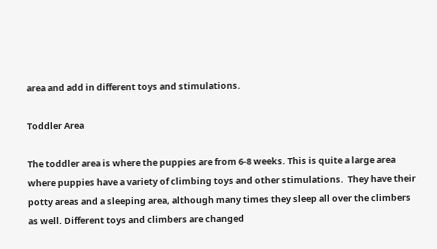area and add in different toys and stimulations.

Toddler Area

The toddler area is where the puppies are from 6-8 weeks. This is quite a large area where puppies have a variety of climbing toys and other stimulations.  They have their potty areas and a sleeping area, although many times they sleep all over the climbers as well. Different toys and climbers are changed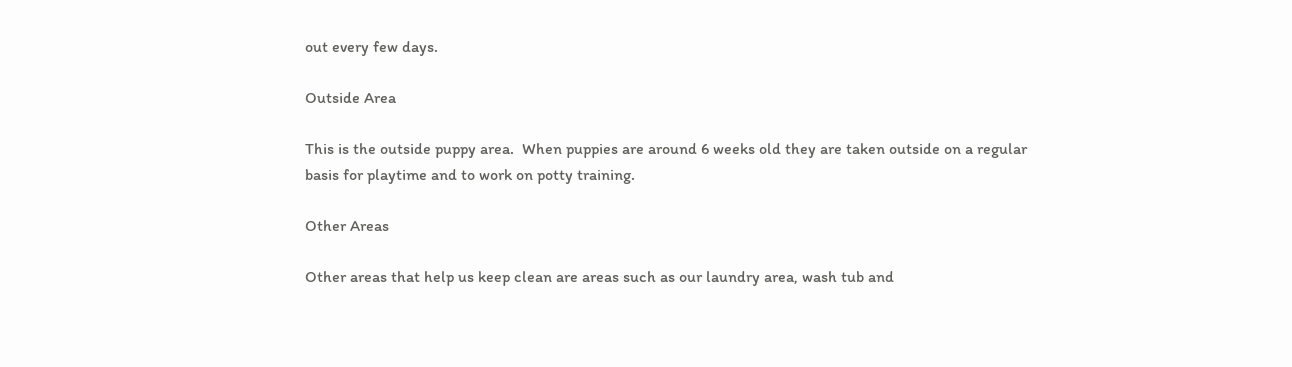out every few days.

Outside Area

This is the outside puppy area.  When puppies are around 6 weeks old they are taken outside on a regular basis for playtime and to work on potty training.

Other Areas

Other areas that help us keep clean are areas such as our laundry area, wash tub and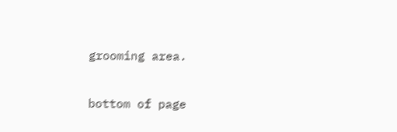grooming area.

bottom of page